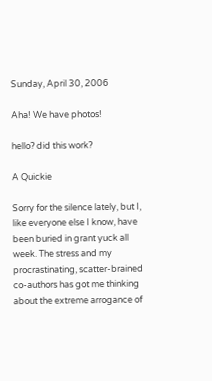Sunday, April 30, 2006

Aha! We have photos!

hello? did this work?

A Quickie

Sorry for the silence lately, but I, like everyone else I know, have been buried in grant yuck all week. The stress and my procrastinating, scatter-brained co-authors has got me thinking about the extreme arrogance of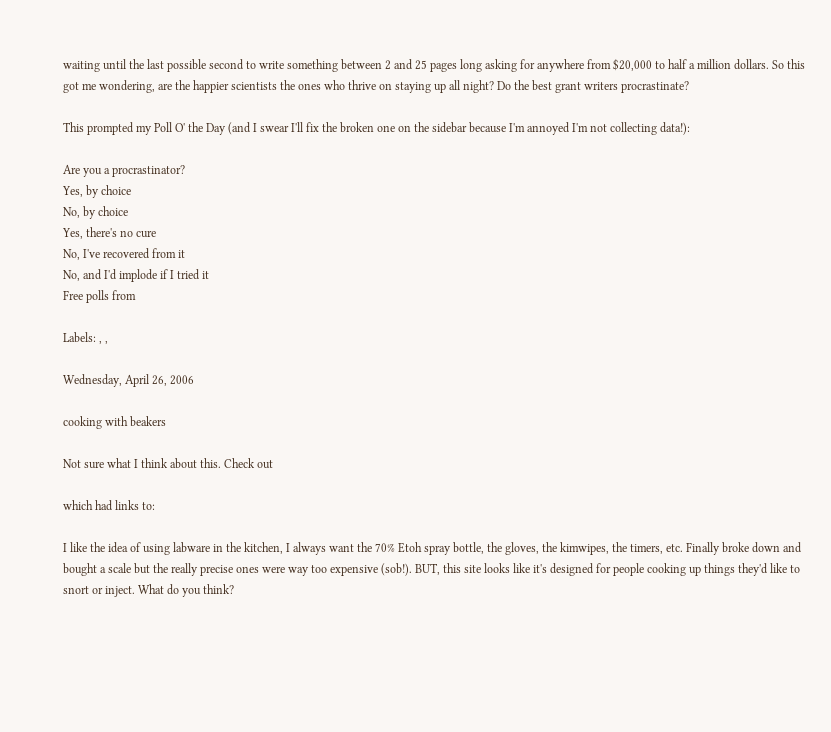waiting until the last possible second to write something between 2 and 25 pages long asking for anywhere from $20,000 to half a million dollars. So this got me wondering, are the happier scientists the ones who thrive on staying up all night? Do the best grant writers procrastinate?

This prompted my Poll O' the Day (and I swear I'll fix the broken one on the sidebar because I'm annoyed I'm not collecting data!):

Are you a procrastinator?
Yes, by choice
No, by choice
Yes, there's no cure
No, I've recovered from it
No, and I'd implode if I tried it
Free polls from

Labels: , ,

Wednesday, April 26, 2006

cooking with beakers

Not sure what I think about this. Check out

which had links to:

I like the idea of using labware in the kitchen, I always want the 70% Etoh spray bottle, the gloves, the kimwipes, the timers, etc. Finally broke down and bought a scale but the really precise ones were way too expensive (sob!). BUT, this site looks like it's designed for people cooking up things they'd like to snort or inject. What do you think?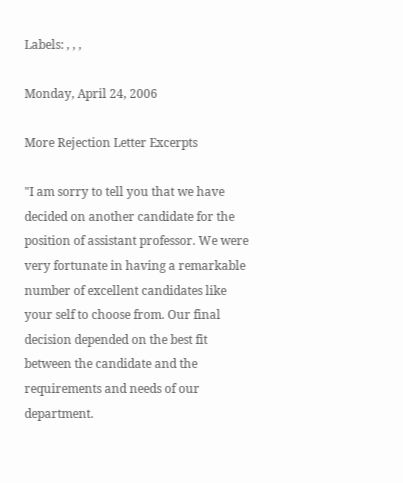Labels: , , ,

Monday, April 24, 2006

More Rejection Letter Excerpts

"I am sorry to tell you that we have decided on another candidate for the position of assistant professor. We were very fortunate in having a remarkable number of excellent candidates like your self to choose from. Our final decision depended on the best fit between the candidate and the requirements and needs of our department.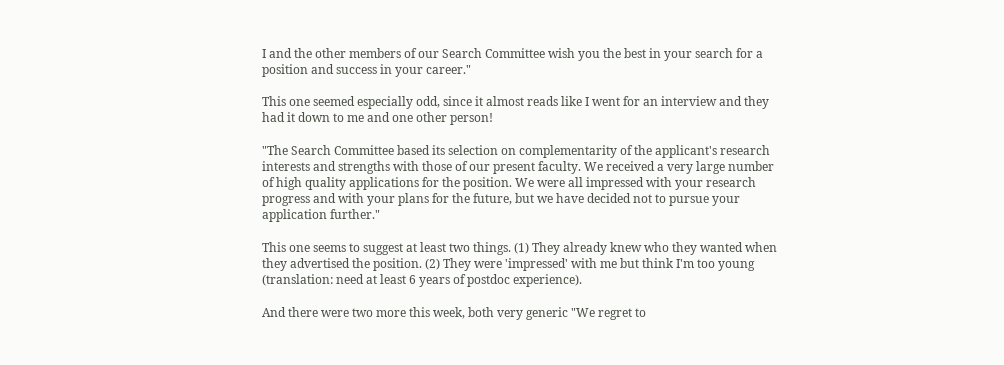I and the other members of our Search Committee wish you the best in your search for a position and success in your career."

This one seemed especially odd, since it almost reads like I went for an interview and they had it down to me and one other person!

"The Search Committee based its selection on complementarity of the applicant's research interests and strengths with those of our present faculty. We received a very large number of high quality applications for the position. We were all impressed with your research progress and with your plans for the future, but we have decided not to pursue your application further."

This one seems to suggest at least two things. (1) They already knew who they wanted when they advertised the position. (2) They were 'impressed' with me but think I'm too young (translation: need at least 6 years of postdoc experience).

And there were two more this week, both very generic "We regret to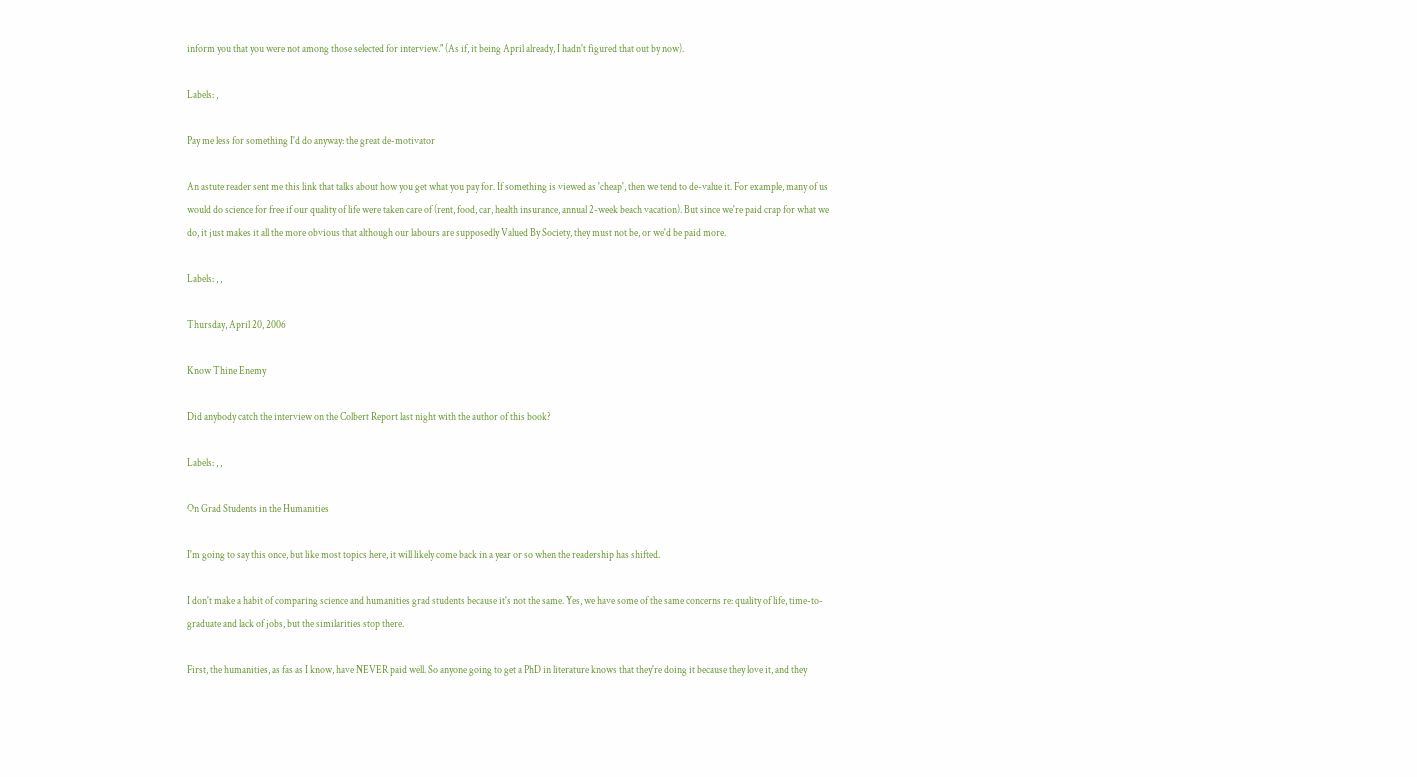inform you that you were not among those selected for interview." (As if, it being April already, I hadn't figured that out by now).

Labels: ,

Pay me less for something I'd do anyway: the great de-motivator

An astute reader sent me this link that talks about how you get what you pay for. If something is viewed as 'cheap', then we tend to de-value it. For example, many of us would do science for free if our quality of life were taken care of (rent, food, car, health insurance, annual 2-week beach vacation). But since we're paid crap for what we do, it just makes it all the more obvious that although our labours are supposedly Valued By Society, they must not be, or we'd be paid more.

Labels: , ,

Thursday, April 20, 2006

Know Thine Enemy

Did anybody catch the interview on the Colbert Report last night with the author of this book?

Labels: , ,

On Grad Students in the Humanities

I'm going to say this once, but like most topics here, it will likely come back in a year or so when the readership has shifted.

I don't make a habit of comparing science and humanities grad students because it's not the same. Yes, we have some of the same concerns re: quality of life, time-to-graduate and lack of jobs, but the similarities stop there.

First, the humanities, as fas as I know, have NEVER paid well. So anyone going to get a PhD in literature knows that they're doing it because they love it, and they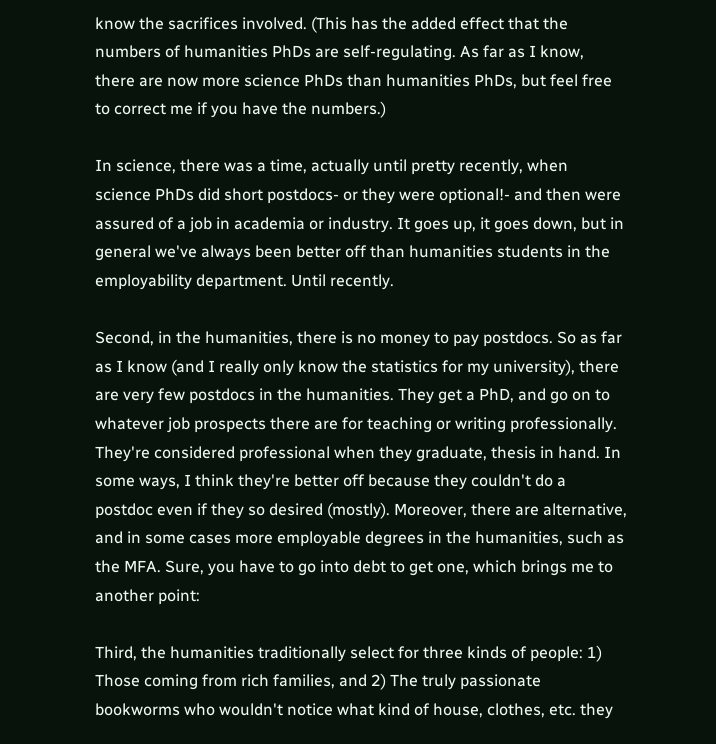know the sacrifices involved. (This has the added effect that the numbers of humanities PhDs are self-regulating. As far as I know, there are now more science PhDs than humanities PhDs, but feel free to correct me if you have the numbers.)

In science, there was a time, actually until pretty recently, when science PhDs did short postdocs- or they were optional!- and then were assured of a job in academia or industry. It goes up, it goes down, but in general we've always been better off than humanities students in the employability department. Until recently.

Second, in the humanities, there is no money to pay postdocs. So as far as I know (and I really only know the statistics for my university), there are very few postdocs in the humanities. They get a PhD, and go on to whatever job prospects there are for teaching or writing professionally. They're considered professional when they graduate, thesis in hand. In some ways, I think they're better off because they couldn't do a postdoc even if they so desired (mostly). Moreover, there are alternative, and in some cases more employable degrees in the humanities, such as the MFA. Sure, you have to go into debt to get one, which brings me to another point:

Third, the humanities traditionally select for three kinds of people: 1) Those coming from rich families, and 2) The truly passionate bookworms who wouldn't notice what kind of house, clothes, etc. they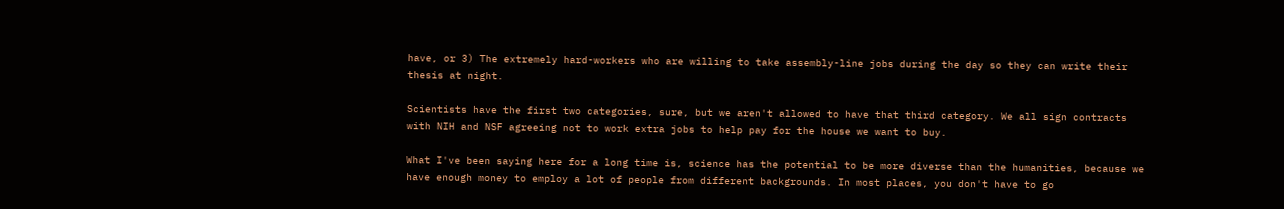have, or 3) The extremely hard-workers who are willing to take assembly-line jobs during the day so they can write their thesis at night.

Scientists have the first two categories, sure, but we aren't allowed to have that third category. We all sign contracts with NIH and NSF agreeing not to work extra jobs to help pay for the house we want to buy.

What I've been saying here for a long time is, science has the potential to be more diverse than the humanities, because we have enough money to employ a lot of people from different backgrounds. In most places, you don't have to go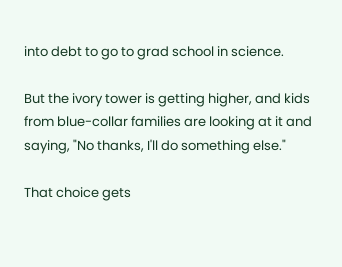into debt to go to grad school in science.

But the ivory tower is getting higher, and kids from blue-collar families are looking at it and saying, "No thanks, I'll do something else."

That choice gets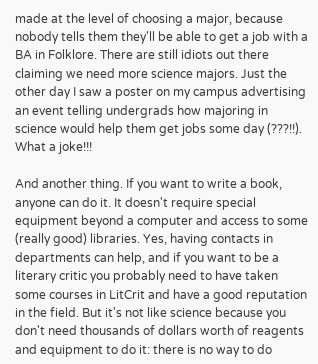made at the level of choosing a major, because nobody tells them they'll be able to get a job with a BA in Folklore. There are still idiots out there claiming we need more science majors. Just the other day I saw a poster on my campus advertising an event telling undergrads how majoring in science would help them get jobs some day (???!!). What a joke!!!

And another thing. If you want to write a book, anyone can do it. It doesn't require special equipment beyond a computer and access to some (really good) libraries. Yes, having contacts in departments can help, and if you want to be a literary critic you probably need to have taken some courses in LitCrit and have a good reputation in the field. But it's not like science because you don't need thousands of dollars worth of reagents and equipment to do it: there is no way to do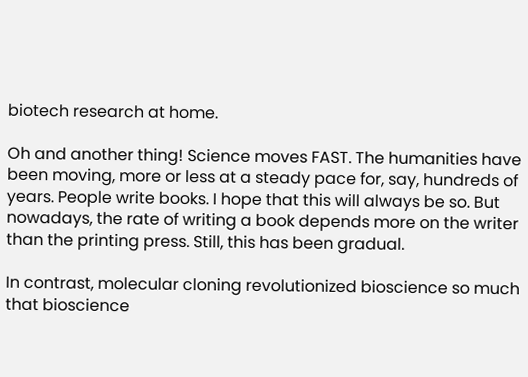biotech research at home.

Oh and another thing! Science moves FAST. The humanities have been moving, more or less at a steady pace for, say, hundreds of years. People write books. I hope that this will always be so. But nowadays, the rate of writing a book depends more on the writer than the printing press. Still, this has been gradual.

In contrast, molecular cloning revolutionized bioscience so much that bioscience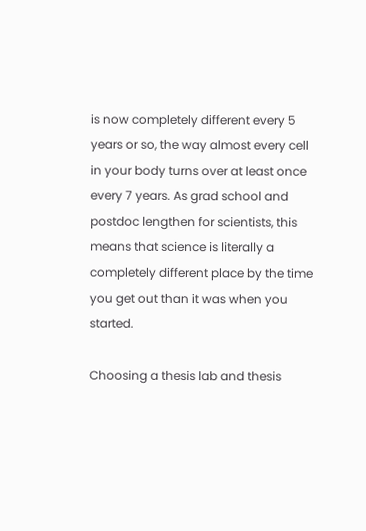is now completely different every 5 years or so, the way almost every cell in your body turns over at least once every 7 years. As grad school and postdoc lengthen for scientists, this means that science is literally a completely different place by the time you get out than it was when you started.

Choosing a thesis lab and thesis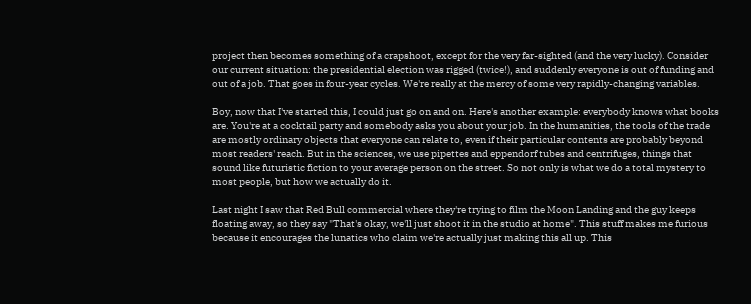project then becomes something of a crapshoot, except for the very far-sighted (and the very lucky). Consider our current situation: the presidential election was rigged (twice!), and suddenly everyone is out of funding and out of a job. That goes in four-year cycles. We're really at the mercy of some very rapidly-changing variables.

Boy, now that I've started this, I could just go on and on. Here's another example: everybody knows what books are. You're at a cocktail party and somebody asks you about your job. In the humanities, the tools of the trade are mostly ordinary objects that everyone can relate to, even if their particular contents are probably beyond most readers' reach. But in the sciences, we use pipettes and eppendorf tubes and centrifuges, things that sound like futuristic fiction to your average person on the street. So not only is what we do a total mystery to most people, but how we actually do it.

Last night I saw that Red Bull commercial where they're trying to film the Moon Landing and the guy keeps floating away, so they say "That's okay, we'll just shoot it in the studio at home". This stuff makes me furious because it encourages the lunatics who claim we're actually just making this all up. This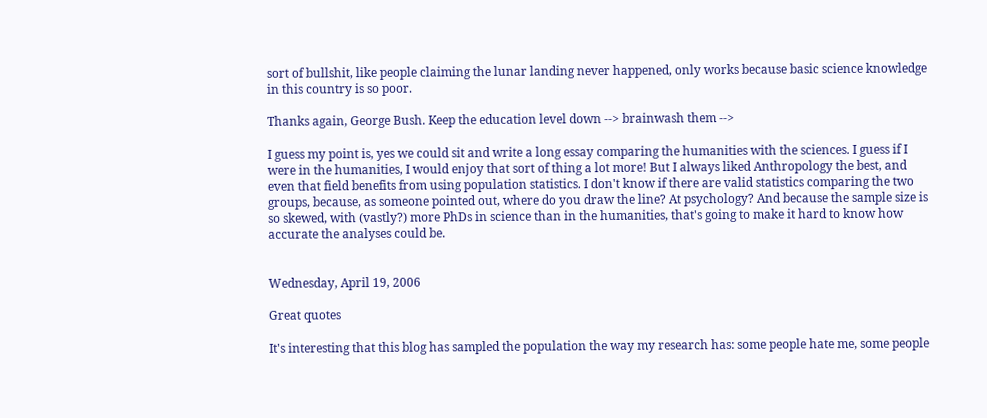sort of bullshit, like people claiming the lunar landing never happened, only works because basic science knowledge in this country is so poor.

Thanks again, George Bush. Keep the education level down --> brainwash them -->

I guess my point is, yes we could sit and write a long essay comparing the humanities with the sciences. I guess if I were in the humanities, I would enjoy that sort of thing a lot more! But I always liked Anthropology the best, and even that field benefits from using population statistics. I don't know if there are valid statistics comparing the two groups, because, as someone pointed out, where do you draw the line? At psychology? And because the sample size is so skewed, with (vastly?) more PhDs in science than in the humanities, that's going to make it hard to know how accurate the analyses could be.


Wednesday, April 19, 2006

Great quotes

It's interesting that this blog has sampled the population the way my research has: some people hate me, some people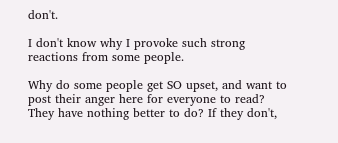don't.

I don't know why I provoke such strong reactions from some people.

Why do some people get SO upset, and want to post their anger here for everyone to read? They have nothing better to do? If they don't,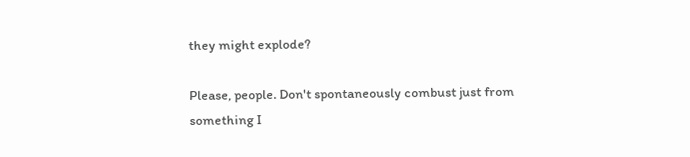they might explode?

Please, people. Don't spontaneously combust just from something I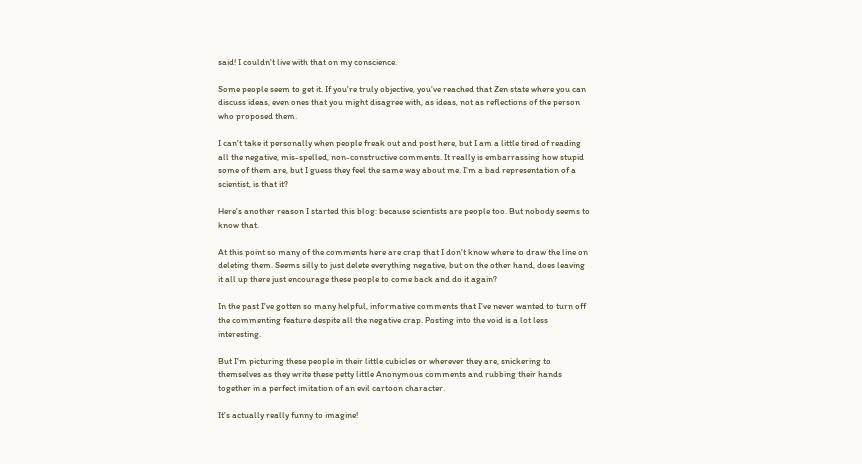said! I couldn't live with that on my conscience.

Some people seem to get it. If you're truly objective, you've reached that Zen state where you can discuss ideas, even ones that you might disagree with, as ideas, not as reflections of the person who proposed them.

I can't take it personally when people freak out and post here, but I am a little tired of reading all the negative, mis-spelled, non-constructive comments. It really is embarrassing how stupid some of them are, but I guess they feel the same way about me. I'm a bad representation of a scientist, is that it?

Here's another reason I started this blog: because scientists are people too. But nobody seems to know that.

At this point so many of the comments here are crap that I don't know where to draw the line on deleting them. Seems silly to just delete everything negative, but on the other hand, does leaving it all up there just encourage these people to come back and do it again?

In the past I've gotten so many helpful, informative comments that I've never wanted to turn off the commenting feature despite all the negative crap. Posting into the void is a lot less interesting.

But I'm picturing these people in their little cubicles or wherever they are, snickering to themselves as they write these petty little Anonymous comments and rubbing their hands together in a perfect imitation of an evil cartoon character.

It's actually really funny to imagine!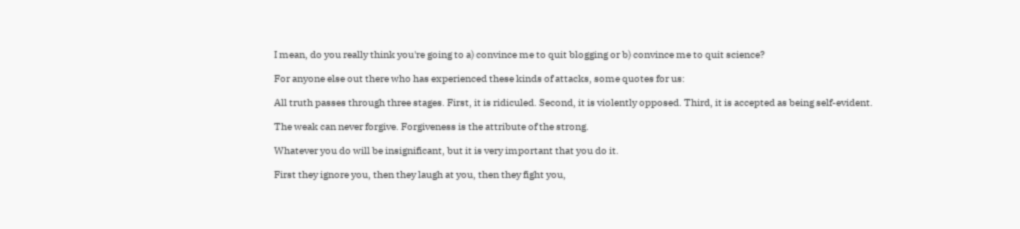I mean, do you really think you're going to a) convince me to quit blogging or b) convince me to quit science?

For anyone else out there who has experienced these kinds of attacks, some quotes for us:

All truth passes through three stages. First, it is ridiculed. Second, it is violently opposed. Third, it is accepted as being self-evident.

The weak can never forgive. Forgiveness is the attribute of the strong.

Whatever you do will be insignificant, but it is very important that you do it.

First they ignore you, then they laugh at you, then they fight you,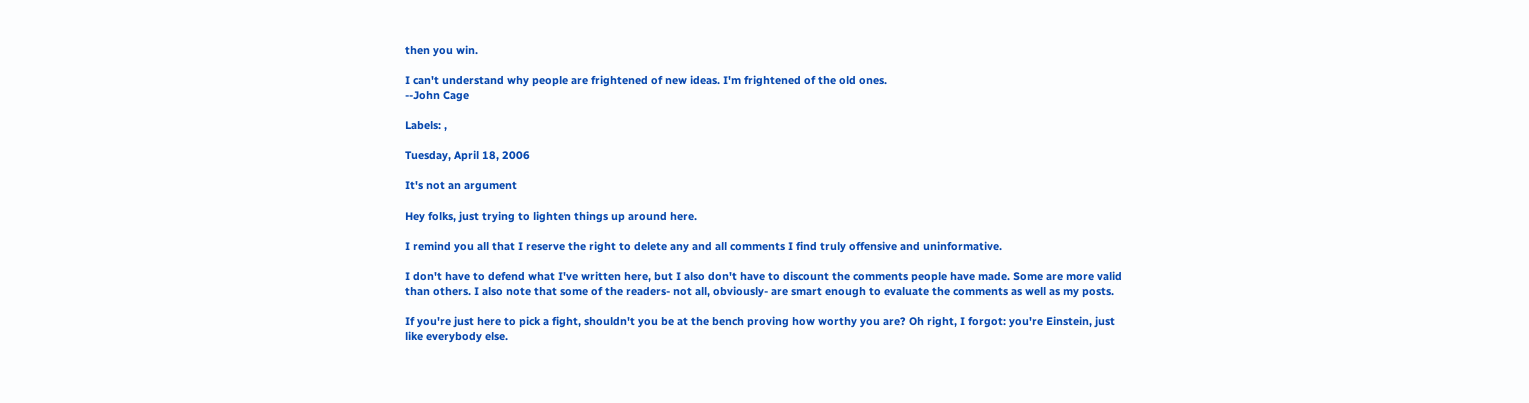then you win.

I can't understand why people are frightened of new ideas. I'm frightened of the old ones.
--John Cage

Labels: ,

Tuesday, April 18, 2006

It's not an argument

Hey folks, just trying to lighten things up around here.

I remind you all that I reserve the right to delete any and all comments I find truly offensive and uninformative.

I don't have to defend what I've written here, but I also don't have to discount the comments people have made. Some are more valid than others. I also note that some of the readers- not all, obviously- are smart enough to evaluate the comments as well as my posts.

If you're just here to pick a fight, shouldn't you be at the bench proving how worthy you are? Oh right, I forgot: you're Einstein, just like everybody else.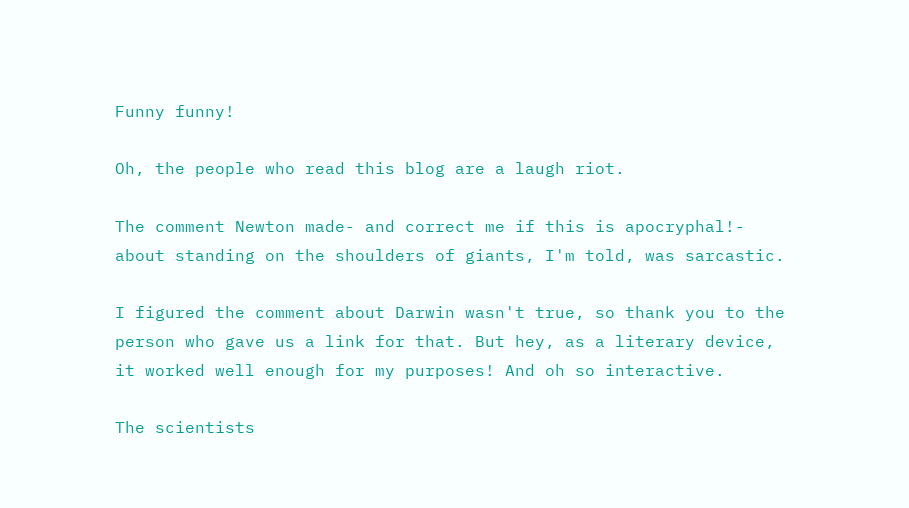Funny funny!

Oh, the people who read this blog are a laugh riot.

The comment Newton made- and correct me if this is apocryphal!- about standing on the shoulders of giants, I'm told, was sarcastic.

I figured the comment about Darwin wasn't true, so thank you to the person who gave us a link for that. But hey, as a literary device, it worked well enough for my purposes! And oh so interactive.

The scientists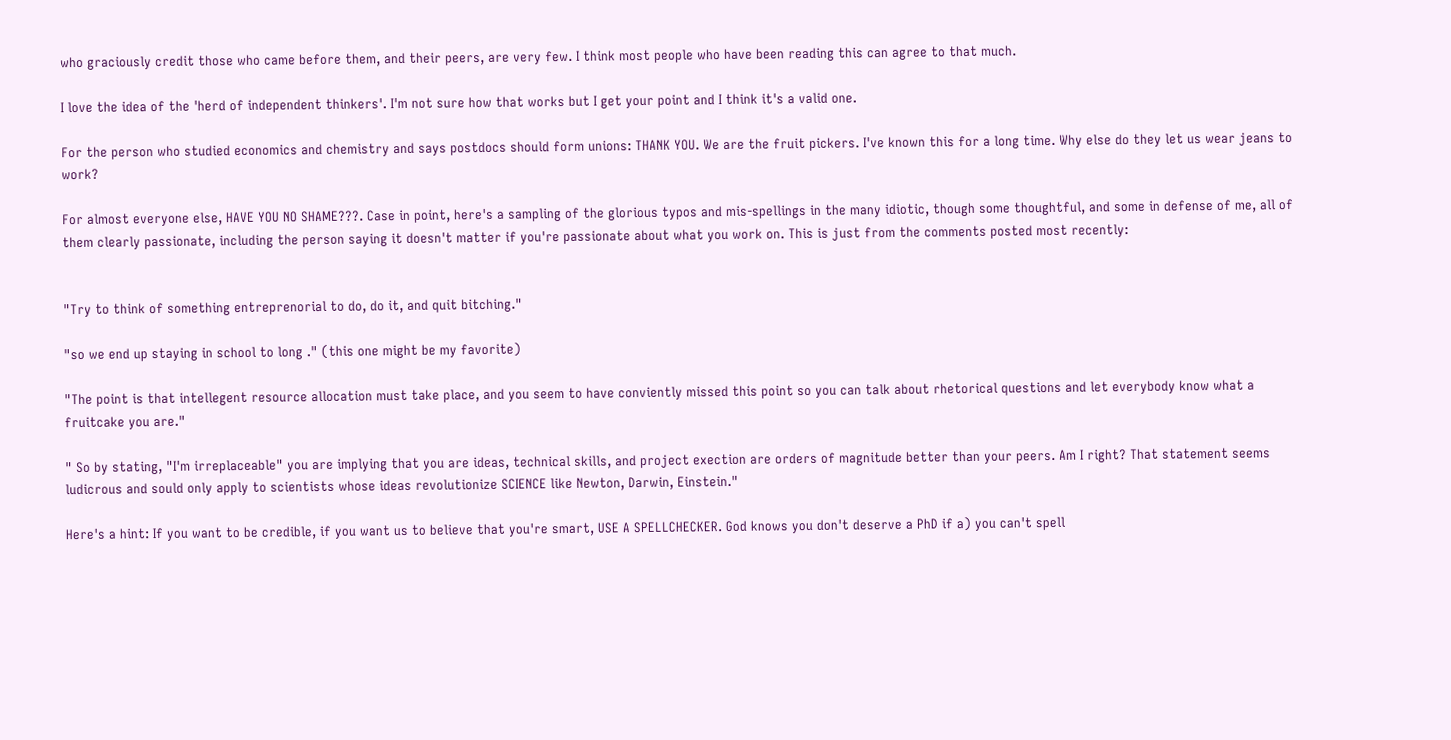who graciously credit those who came before them, and their peers, are very few. I think most people who have been reading this can agree to that much.

I love the idea of the 'herd of independent thinkers'. I'm not sure how that works but I get your point and I think it's a valid one.

For the person who studied economics and chemistry and says postdocs should form unions: THANK YOU. We are the fruit pickers. I've known this for a long time. Why else do they let us wear jeans to work?

For almost everyone else, HAVE YOU NO SHAME???. Case in point, here's a sampling of the glorious typos and mis-spellings in the many idiotic, though some thoughtful, and some in defense of me, all of them clearly passionate, including the person saying it doesn't matter if you're passionate about what you work on. This is just from the comments posted most recently:


"Try to think of something entreprenorial to do, do it, and quit bitching."

"so we end up staying in school to long ." (this one might be my favorite)

"The point is that intellegent resource allocation must take place, and you seem to have conviently missed this point so you can talk about rhetorical questions and let everybody know what a fruitcake you are."

" So by stating, "I'm irreplaceable" you are implying that you are ideas, technical skills, and project exection are orders of magnitude better than your peers. Am I right? That statement seems ludicrous and sould only apply to scientists whose ideas revolutionize SCIENCE like Newton, Darwin, Einstein."

Here's a hint: If you want to be credible, if you want us to believe that you're smart, USE A SPELLCHECKER. God knows you don't deserve a PhD if a) you can't spell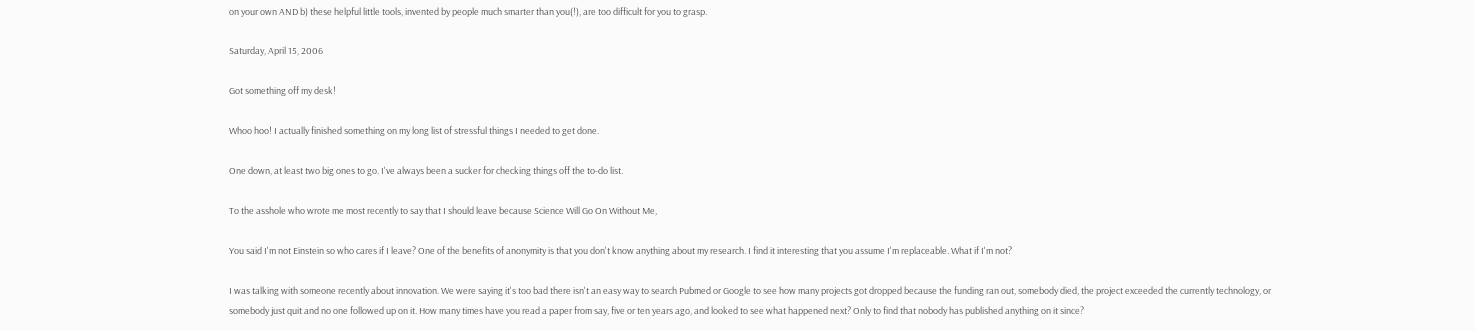on your own AND b) these helpful little tools, invented by people much smarter than you(!), are too difficult for you to grasp.

Saturday, April 15, 2006

Got something off my desk!

Whoo hoo! I actually finished something on my long list of stressful things I needed to get done.

One down, at least two big ones to go. I've always been a sucker for checking things off the to-do list.

To the asshole who wrote me most recently to say that I should leave because Science Will Go On Without Me,

You said I'm not Einstein so who cares if I leave? One of the benefits of anonymity is that you don't know anything about my research. I find it interesting that you assume I'm replaceable. What if I'm not?

I was talking with someone recently about innovation. We were saying it's too bad there isn't an easy way to search Pubmed or Google to see how many projects got dropped because the funding ran out, somebody died, the project exceeded the currently technology, or somebody just quit and no one followed up on it. How many times have you read a paper from say, five or ten years ago, and looked to see what happened next? Only to find that nobody has published anything on it since?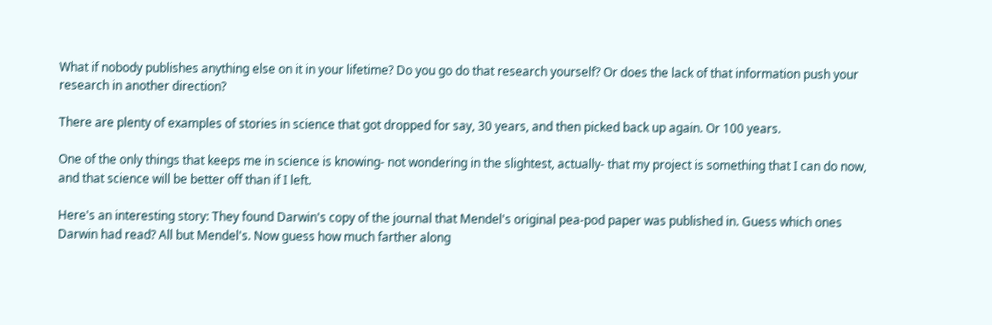What if nobody publishes anything else on it in your lifetime? Do you go do that research yourself? Or does the lack of that information push your research in another direction?

There are plenty of examples of stories in science that got dropped for say, 30 years, and then picked back up again. Or 100 years.

One of the only things that keeps me in science is knowing- not wondering in the slightest, actually- that my project is something that I can do now, and that science will be better off than if I left.

Here's an interesting story: They found Darwin's copy of the journal that Mendel's original pea-pod paper was published in. Guess which ones Darwin had read? All but Mendel's. Now guess how much farther along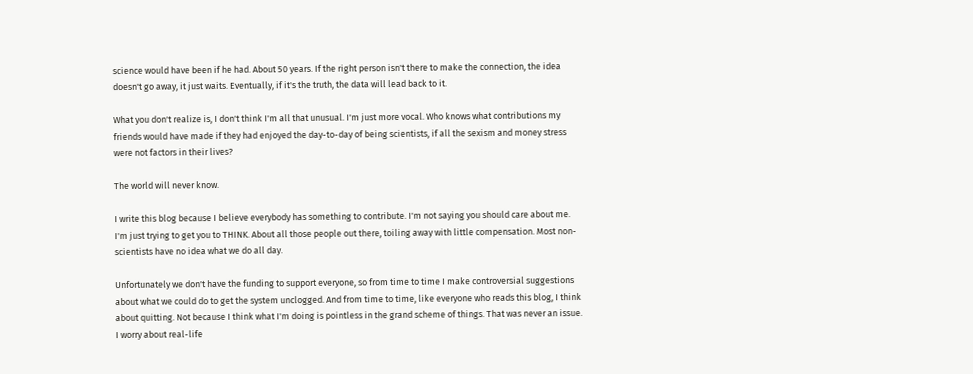science would have been if he had. About 50 years. If the right person isn't there to make the connection, the idea doesn't go away, it just waits. Eventually, if it's the truth, the data will lead back to it.

What you don't realize is, I don't think I'm all that unusual. I'm just more vocal. Who knows what contributions my friends would have made if they had enjoyed the day-to-day of being scientists, if all the sexism and money stress were not factors in their lives?

The world will never know.

I write this blog because I believe everybody has something to contribute. I'm not saying you should care about me. I'm just trying to get you to THINK. About all those people out there, toiling away with little compensation. Most non-scientists have no idea what we do all day.

Unfortunately we don't have the funding to support everyone, so from time to time I make controversial suggestions about what we could do to get the system unclogged. And from time to time, like everyone who reads this blog, I think about quitting. Not because I think what I'm doing is pointless in the grand scheme of things. That was never an issue. I worry about real-life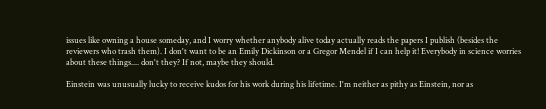issues like owning a house someday, and I worry whether anybody alive today actually reads the papers I publish (besides the reviewers who trash them). I don't want to be an Emily Dickinson or a Gregor Mendel if I can help it! Everybody in science worries about these things.... don't they? If not, maybe they should.

Einstein was unusually lucky to receive kudos for his work during his lifetime. I'm neither as pithy as Einstein, nor as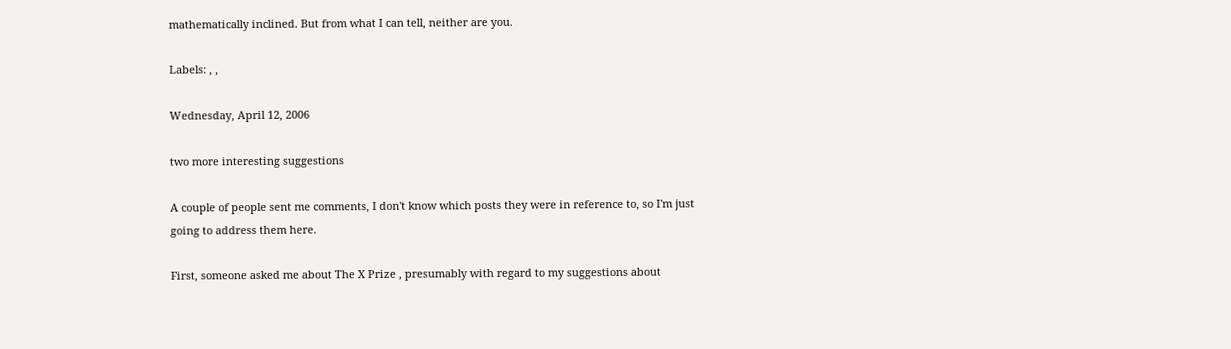mathematically inclined. But from what I can tell, neither are you.

Labels: , ,

Wednesday, April 12, 2006

two more interesting suggestions

A couple of people sent me comments, I don't know which posts they were in reference to, so I'm just going to address them here.

First, someone asked me about The X Prize , presumably with regard to my suggestions about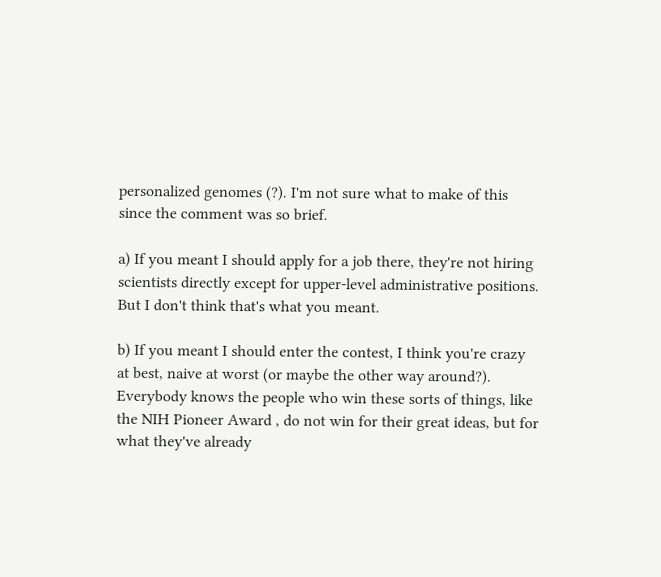personalized genomes (?). I'm not sure what to make of this since the comment was so brief.

a) If you meant I should apply for a job there, they're not hiring scientists directly except for upper-level administrative positions. But I don't think that's what you meant.

b) If you meant I should enter the contest, I think you're crazy at best, naive at worst (or maybe the other way around?). Everybody knows the people who win these sorts of things, like the NIH Pioneer Award , do not win for their great ideas, but for what they've already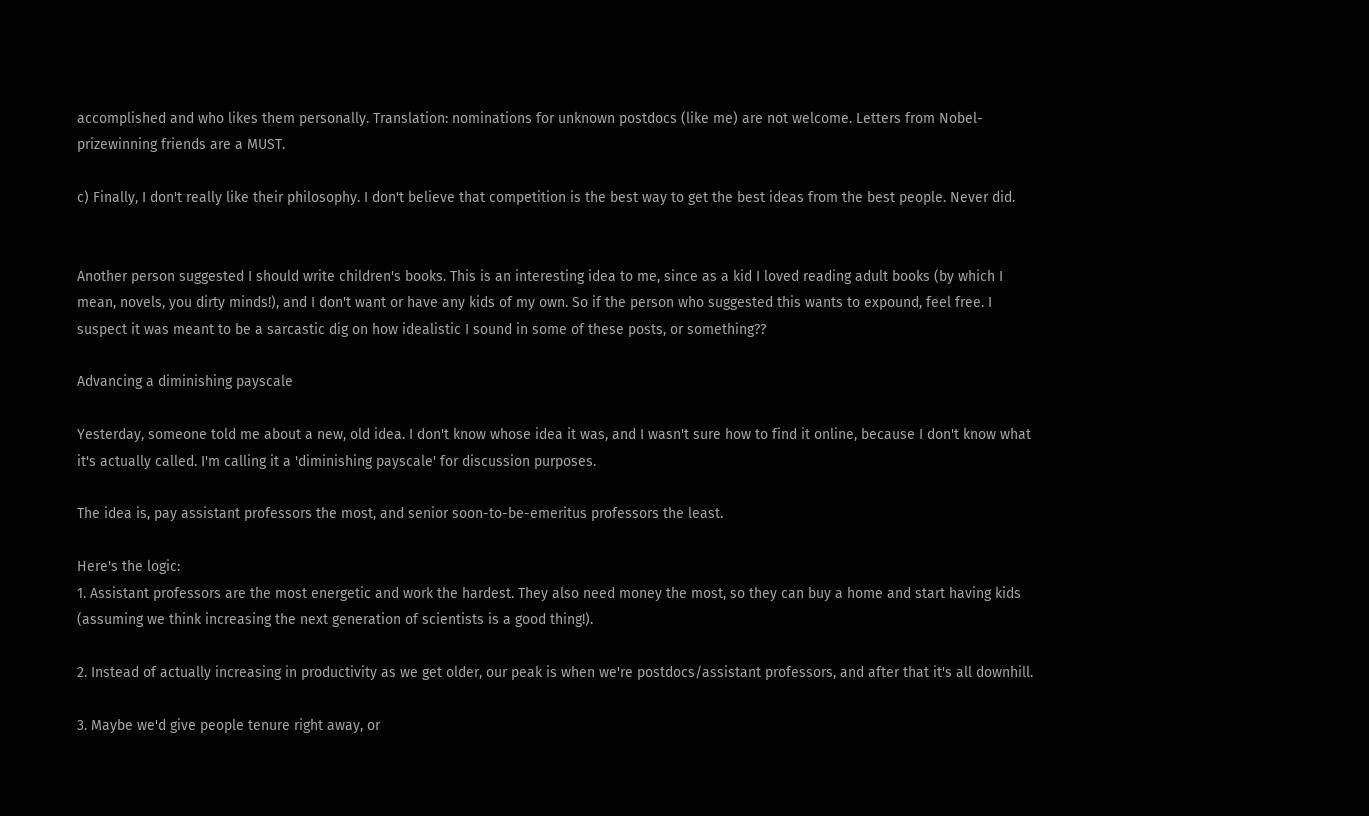accomplished and who likes them personally. Translation: nominations for unknown postdocs (like me) are not welcome. Letters from Nobel-prizewinning friends are a MUST.

c) Finally, I don't really like their philosophy. I don't believe that competition is the best way to get the best ideas from the best people. Never did.


Another person suggested I should write children's books. This is an interesting idea to me, since as a kid I loved reading adult books (by which I mean, novels, you dirty minds!), and I don't want or have any kids of my own. So if the person who suggested this wants to expound, feel free. I suspect it was meant to be a sarcastic dig on how idealistic I sound in some of these posts, or something??

Advancing a diminishing payscale

Yesterday, someone told me about a new, old idea. I don't know whose idea it was, and I wasn't sure how to find it online, because I don't know what it's actually called. I'm calling it a 'diminishing payscale' for discussion purposes.

The idea is, pay assistant professors the most, and senior soon-to-be-emeritus professors the least.

Here's the logic:
1. Assistant professors are the most energetic and work the hardest. They also need money the most, so they can buy a home and start having kids (assuming we think increasing the next generation of scientists is a good thing!).

2. Instead of actually increasing in productivity as we get older, our peak is when we're postdocs/assistant professors, and after that it's all downhill.

3. Maybe we'd give people tenure right away, or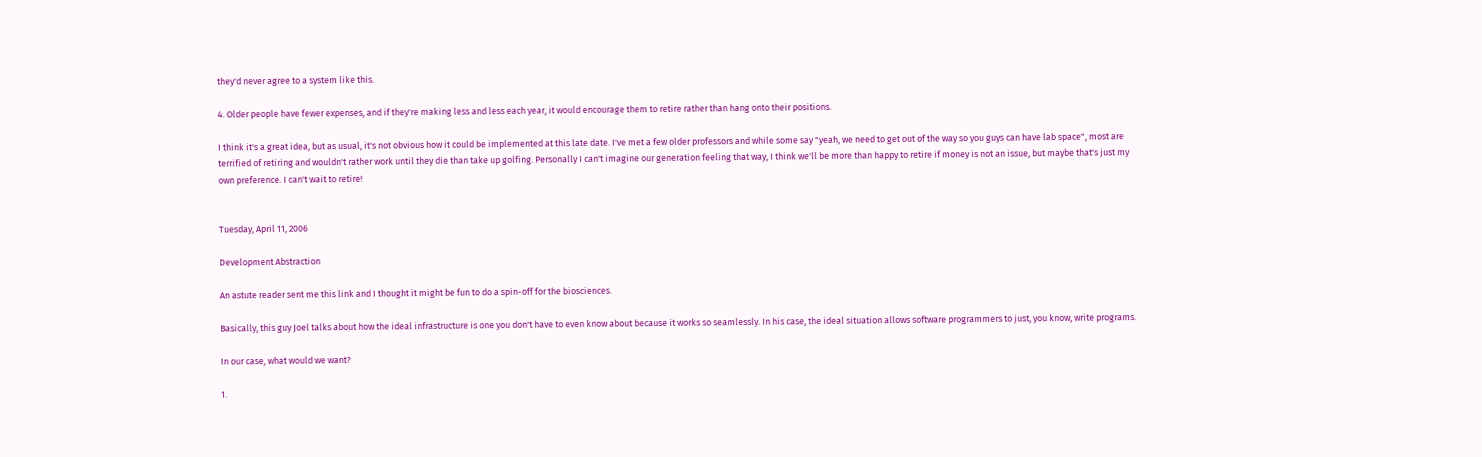they'd never agree to a system like this.

4. Older people have fewer expenses, and if they're making less and less each year, it would encourage them to retire rather than hang onto their positions.

I think it's a great idea, but as usual, it's not obvious how it could be implemented at this late date. I've met a few older professors and while some say "yeah, we need to get out of the way so you guys can have lab space", most are terrified of retiring and wouldn't rather work until they die than take up golfing. Personally I can't imagine our generation feeling that way, I think we'll be more than happy to retire if money is not an issue, but maybe that's just my own preference. I can't wait to retire!


Tuesday, April 11, 2006

Development Abstraction

An astute reader sent me this link and I thought it might be fun to do a spin-off for the biosciences.

Basically, this guy Joel talks about how the ideal infrastructure is one you don't have to even know about because it works so seamlessly. In his case, the ideal situation allows software programmers to just, you know, write programs.

In our case, what would we want?

1.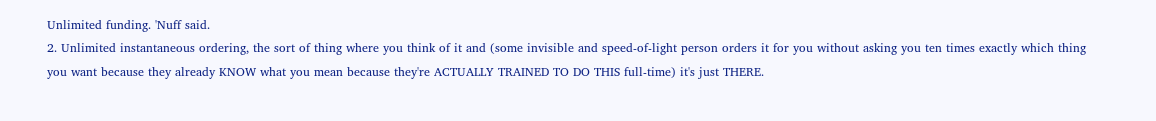Unlimited funding. 'Nuff said.
2. Unlimited instantaneous ordering, the sort of thing where you think of it and (some invisible and speed-of-light person orders it for you without asking you ten times exactly which thing you want because they already KNOW what you mean because they're ACTUALLY TRAINED TO DO THIS full-time) it's just THERE.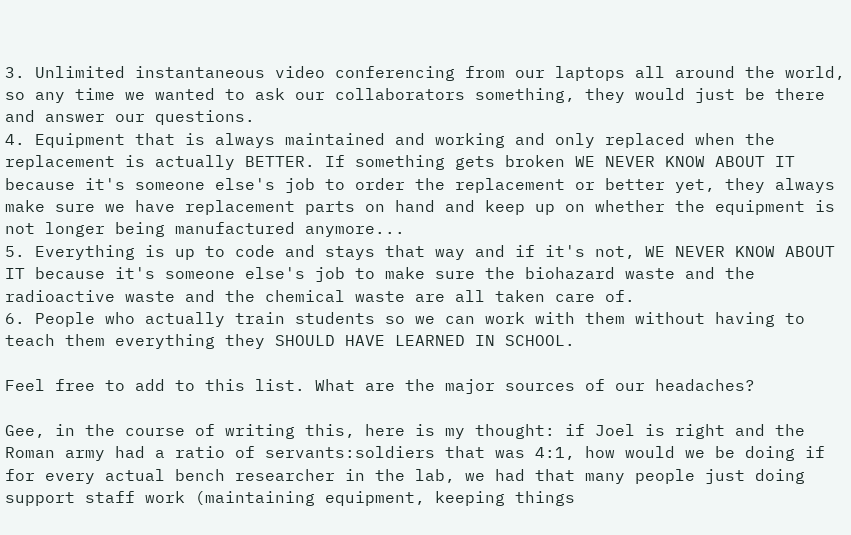3. Unlimited instantaneous video conferencing from our laptops all around the world, so any time we wanted to ask our collaborators something, they would just be there and answer our questions.
4. Equipment that is always maintained and working and only replaced when the replacement is actually BETTER. If something gets broken WE NEVER KNOW ABOUT IT because it's someone else's job to order the replacement or better yet, they always make sure we have replacement parts on hand and keep up on whether the equipment is not longer being manufactured anymore...
5. Everything is up to code and stays that way and if it's not, WE NEVER KNOW ABOUT IT because it's someone else's job to make sure the biohazard waste and the radioactive waste and the chemical waste are all taken care of.
6. People who actually train students so we can work with them without having to teach them everything they SHOULD HAVE LEARNED IN SCHOOL.

Feel free to add to this list. What are the major sources of our headaches?

Gee, in the course of writing this, here is my thought: if Joel is right and the Roman army had a ratio of servants:soldiers that was 4:1, how would we be doing if for every actual bench researcher in the lab, we had that many people just doing support staff work (maintaining equipment, keeping things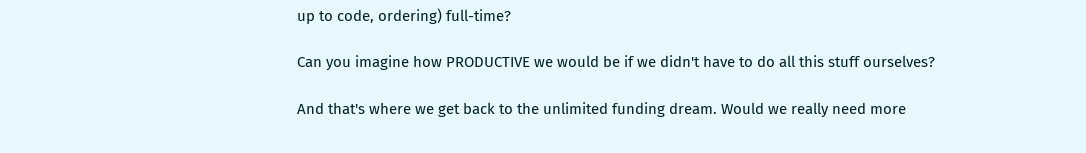up to code, ordering) full-time?

Can you imagine how PRODUCTIVE we would be if we didn't have to do all this stuff ourselves?

And that's where we get back to the unlimited funding dream. Would we really need more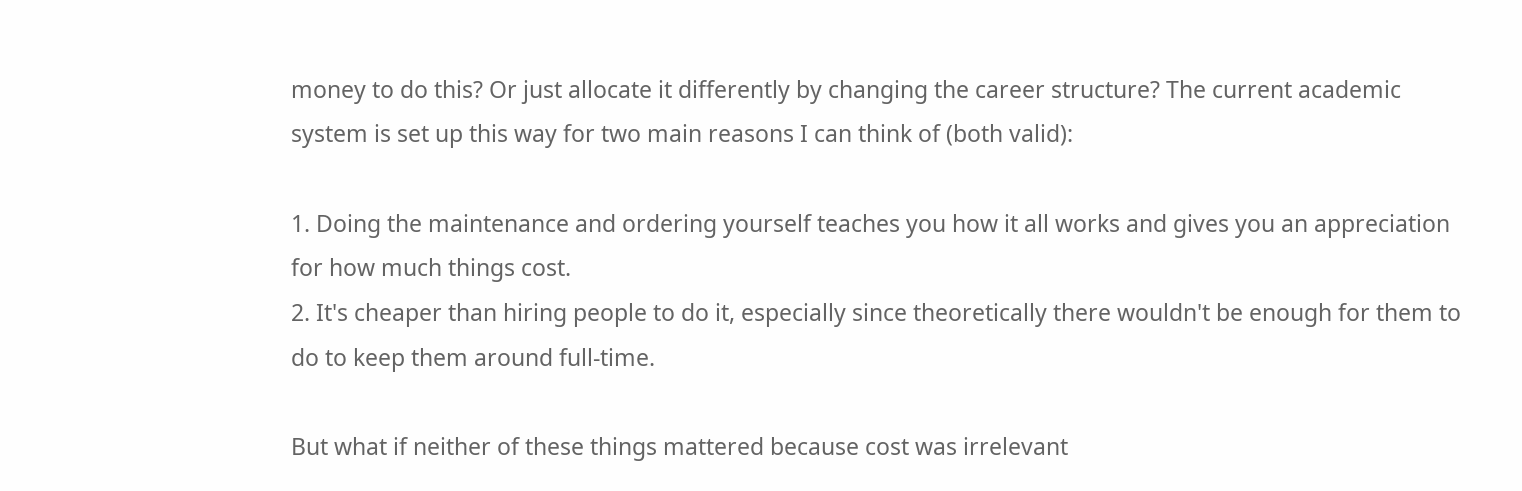money to do this? Or just allocate it differently by changing the career structure? The current academic system is set up this way for two main reasons I can think of (both valid):

1. Doing the maintenance and ordering yourself teaches you how it all works and gives you an appreciation for how much things cost.
2. It's cheaper than hiring people to do it, especially since theoretically there wouldn't be enough for them to do to keep them around full-time.

But what if neither of these things mattered because cost was irrelevant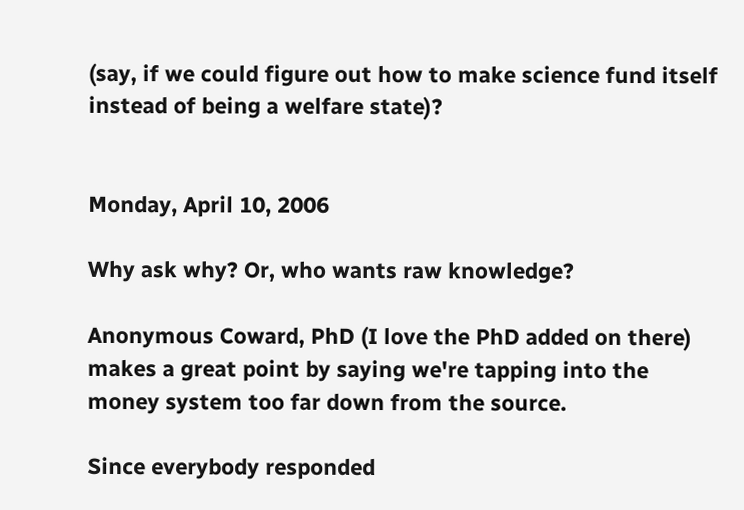(say, if we could figure out how to make science fund itself instead of being a welfare state)?


Monday, April 10, 2006

Why ask why? Or, who wants raw knowledge?

Anonymous Coward, PhD (I love the PhD added on there) makes a great point by saying we're tapping into the money system too far down from the source.

Since everybody responded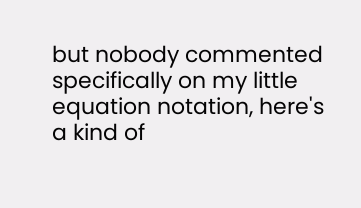but nobody commented specifically on my little equation notation, here's a kind of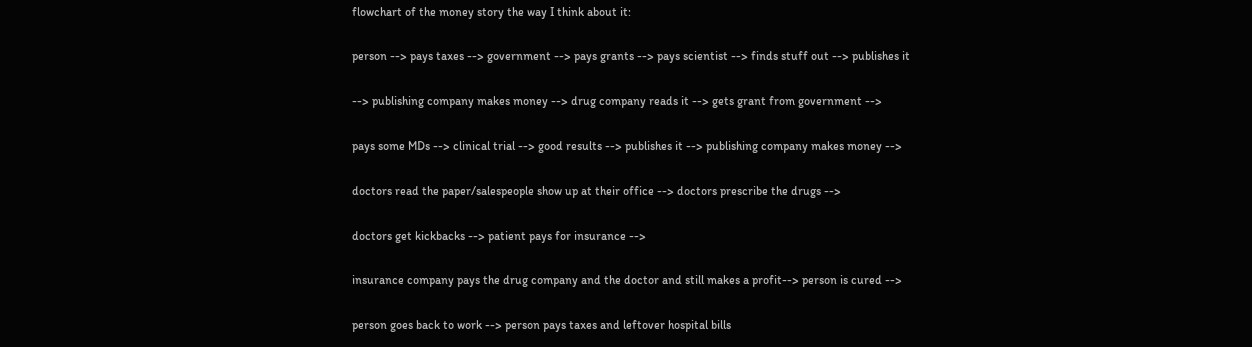flowchart of the money story the way I think about it:

person --> pays taxes --> government --> pays grants --> pays scientist --> finds stuff out --> publishes it

--> publishing company makes money --> drug company reads it --> gets grant from government -->

pays some MDs --> clinical trial --> good results --> publishes it --> publishing company makes money -->

doctors read the paper/salespeople show up at their office --> doctors prescribe the drugs -->

doctors get kickbacks --> patient pays for insurance -->

insurance company pays the drug company and the doctor and still makes a profit--> person is cured -->

person goes back to work --> person pays taxes and leftover hospital bills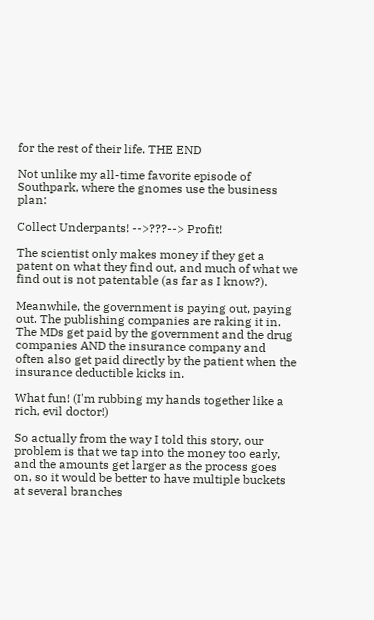for the rest of their life. THE END

Not unlike my all-time favorite episode of Southpark, where the gnomes use the business plan:

Collect Underpants! -->???--> Profit!

The scientist only makes money if they get a patent on what they find out, and much of what we find out is not patentable (as far as I know?).

Meanwhile, the government is paying out, paying out. The publishing companies are raking it in. The MDs get paid by the government and the drug companies AND the insurance company and often also get paid directly by the patient when the insurance deductible kicks in.

What fun! (I'm rubbing my hands together like a rich, evil doctor!)

So actually from the way I told this story, our problem is that we tap into the money too early, and the amounts get larger as the process goes on, so it would be better to have multiple buckets at several branches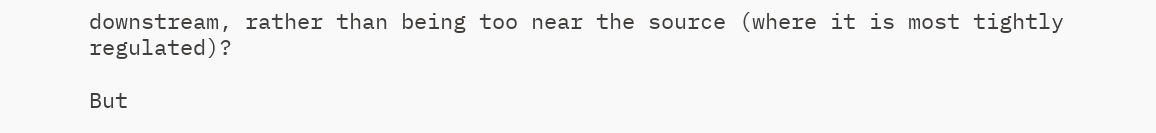downstream, rather than being too near the source (where it is most tightly regulated)?

But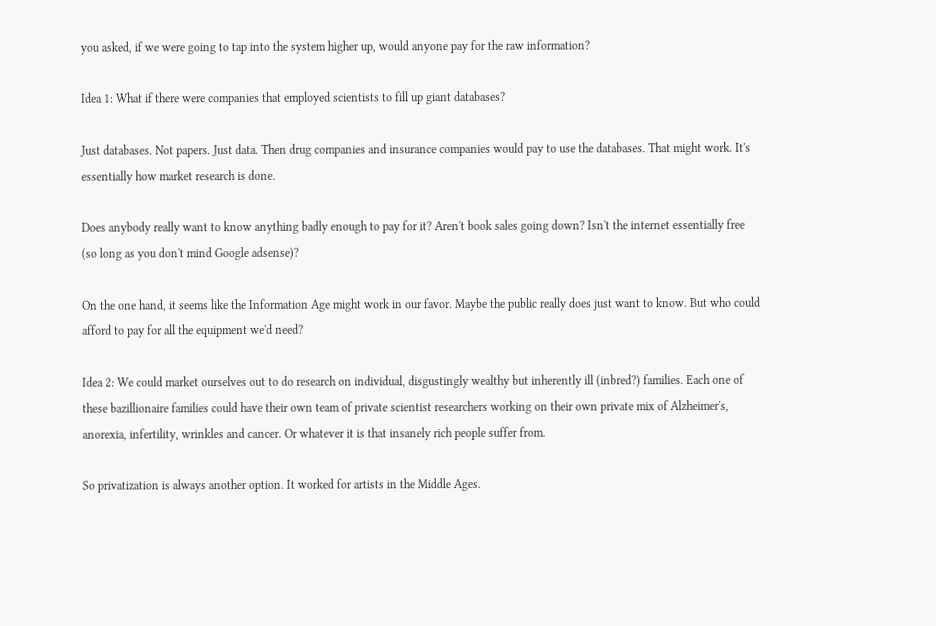you asked, if we were going to tap into the system higher up, would anyone pay for the raw information?

Idea 1: What if there were companies that employed scientists to fill up giant databases?

Just databases. Not papers. Just data. Then drug companies and insurance companies would pay to use the databases. That might work. It's essentially how market research is done.

Does anybody really want to know anything badly enough to pay for it? Aren't book sales going down? Isn't the internet essentially free (so long as you don't mind Google adsense)?

On the one hand, it seems like the Information Age might work in our favor. Maybe the public really does just want to know. But who could afford to pay for all the equipment we'd need?

Idea 2: We could market ourselves out to do research on individual, disgustingly wealthy but inherently ill (inbred?) families. Each one of these bazillionaire families could have their own team of private scientist researchers working on their own private mix of Alzheimer's, anorexia, infertility, wrinkles and cancer. Or whatever it is that insanely rich people suffer from.

So privatization is always another option. It worked for artists in the Middle Ages.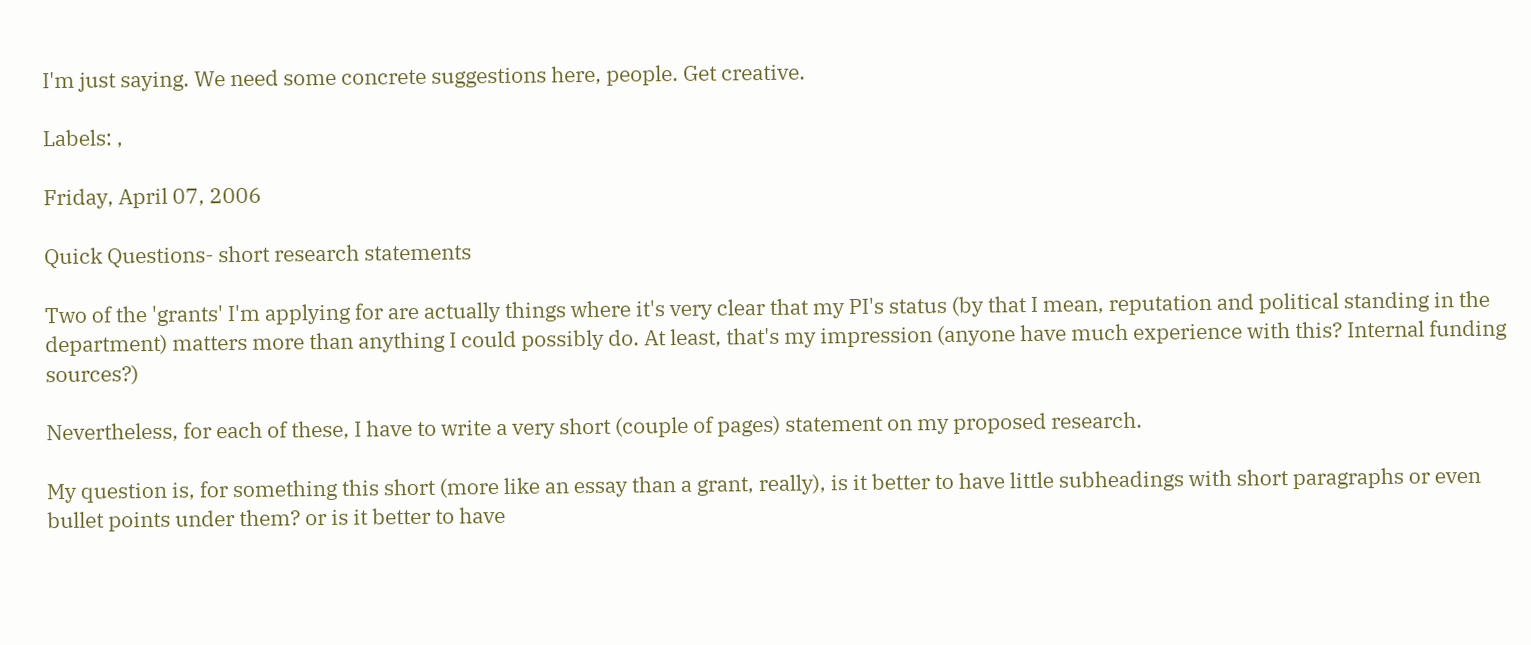I'm just saying. We need some concrete suggestions here, people. Get creative.

Labels: ,

Friday, April 07, 2006

Quick Questions- short research statements

Two of the 'grants' I'm applying for are actually things where it's very clear that my PI's status (by that I mean, reputation and political standing in the department) matters more than anything I could possibly do. At least, that's my impression (anyone have much experience with this? Internal funding sources?)

Nevertheless, for each of these, I have to write a very short (couple of pages) statement on my proposed research.

My question is, for something this short (more like an essay than a grant, really), is it better to have little subheadings with short paragraphs or even bullet points under them? or is it better to have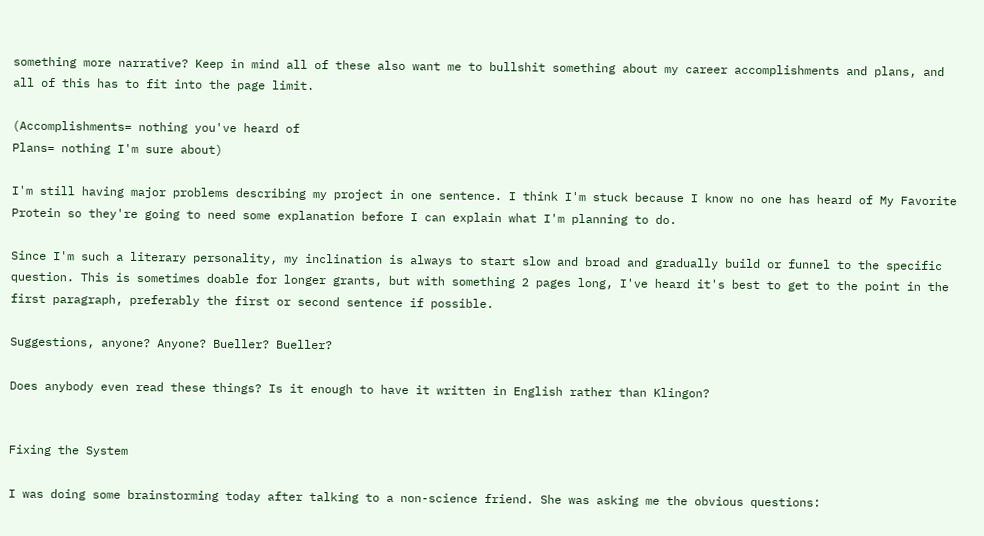something more narrative? Keep in mind all of these also want me to bullshit something about my career accomplishments and plans, and all of this has to fit into the page limit.

(Accomplishments= nothing you've heard of
Plans= nothing I'm sure about)

I'm still having major problems describing my project in one sentence. I think I'm stuck because I know no one has heard of My Favorite Protein so they're going to need some explanation before I can explain what I'm planning to do.

Since I'm such a literary personality, my inclination is always to start slow and broad and gradually build or funnel to the specific question. This is sometimes doable for longer grants, but with something 2 pages long, I've heard it's best to get to the point in the first paragraph, preferably the first or second sentence if possible.

Suggestions, anyone? Anyone? Bueller? Bueller?

Does anybody even read these things? Is it enough to have it written in English rather than Klingon?


Fixing the System

I was doing some brainstorming today after talking to a non-science friend. She was asking me the obvious questions: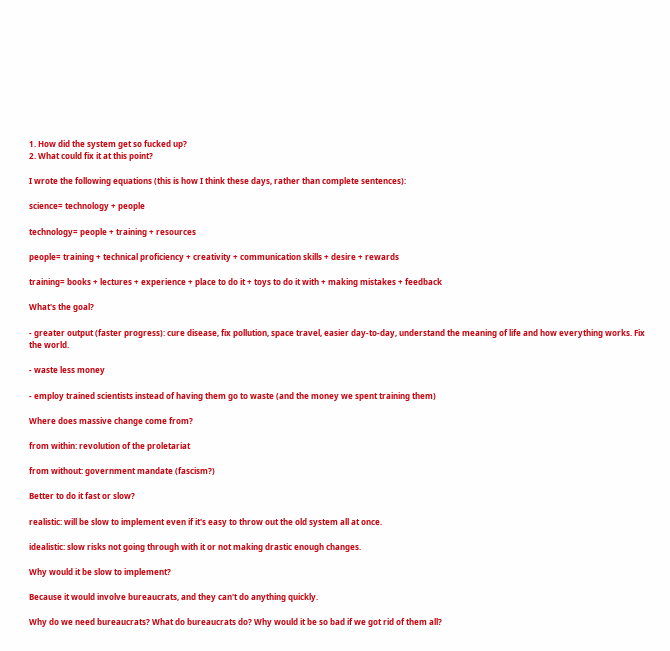1. How did the system get so fucked up?
2. What could fix it at this point?

I wrote the following equations (this is how I think these days, rather than complete sentences):

science= technology + people

technology= people + training + resources

people= training + technical proficiency + creativity + communication skills + desire + rewards

training= books + lectures + experience + place to do it + toys to do it with + making mistakes + feedback

What's the goal?

- greater output (faster progress): cure disease, fix pollution, space travel, easier day-to-day, understand the meaning of life and how everything works. Fix the world.

- waste less money

- employ trained scientists instead of having them go to waste (and the money we spent training them)

Where does massive change come from?

from within: revolution of the proletariat

from without: government mandate (fascism?)

Better to do it fast or slow?

realistic: will be slow to implement even if it's easy to throw out the old system all at once.

idealistic: slow risks not going through with it or not making drastic enough changes.

Why would it be slow to implement?

Because it would involve bureaucrats, and they can't do anything quickly.

Why do we need bureaucrats? What do bureaucrats do? Why would it be so bad if we got rid of them all?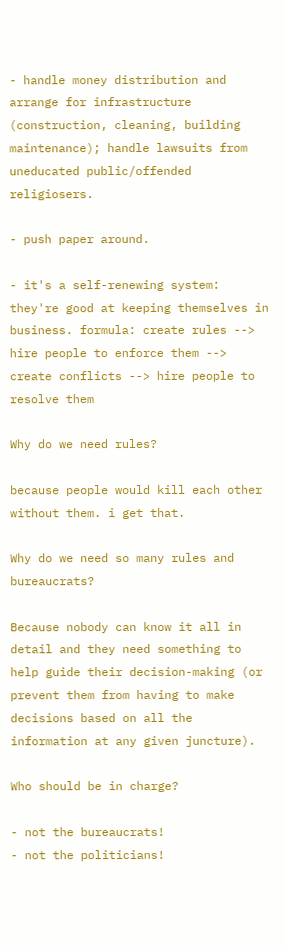- handle money distribution and arrange for infrastructure (construction, cleaning, building maintenance); handle lawsuits from uneducated public/offended religiosers.

- push paper around.

- it's a self-renewing system: they're good at keeping themselves in business. formula: create rules --> hire people to enforce them --> create conflicts --> hire people to resolve them

Why do we need rules?

because people would kill each other without them. i get that.

Why do we need so many rules and bureaucrats?

Because nobody can know it all in detail and they need something to help guide their decision-making (or prevent them from having to make decisions based on all the information at any given juncture).

Who should be in charge?

- not the bureaucrats!
- not the politicians!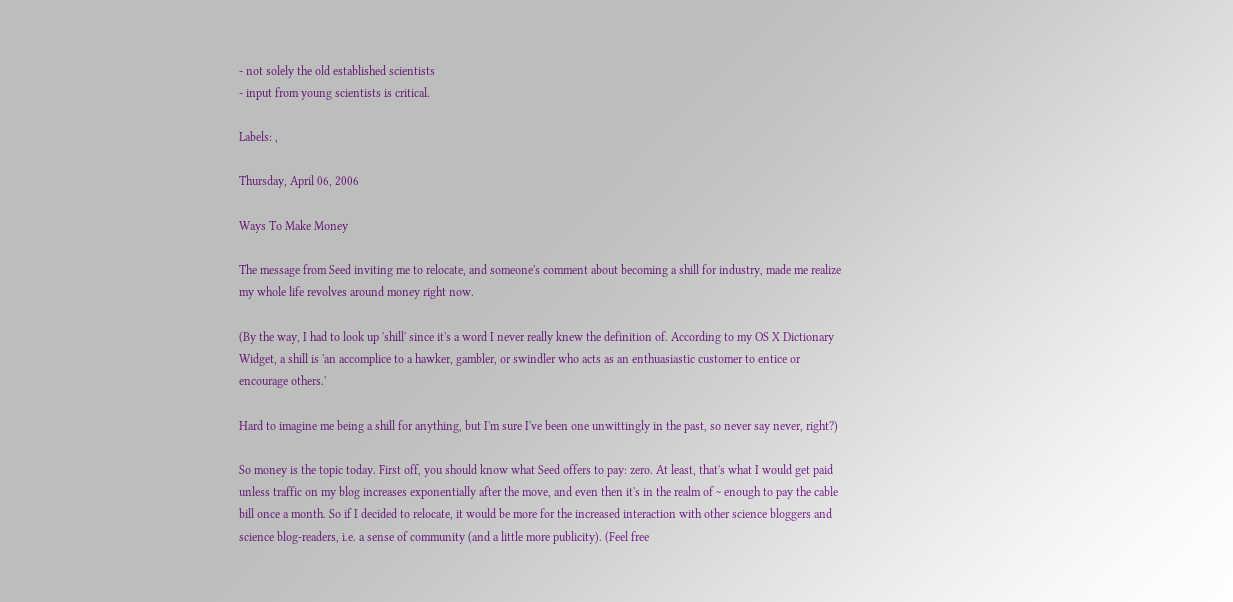- not solely the old established scientists
- input from young scientists is critical.

Labels: ,

Thursday, April 06, 2006

Ways To Make Money

The message from Seed inviting me to relocate, and someone's comment about becoming a shill for industry, made me realize my whole life revolves around money right now.

(By the way, I had to look up 'shill' since it's a word I never really knew the definition of. According to my OS X Dictionary Widget, a shill is 'an accomplice to a hawker, gambler, or swindler who acts as an enthuasiastic customer to entice or encourage others.'

Hard to imagine me being a shill for anything, but I'm sure I've been one unwittingly in the past, so never say never, right?)

So money is the topic today. First off, you should know what Seed offers to pay: zero. At least, that's what I would get paid unless traffic on my blog increases exponentially after the move, and even then it's in the realm of ~ enough to pay the cable bill once a month. So if I decided to relocate, it would be more for the increased interaction with other science bloggers and science blog-readers, i.e. a sense of community (and a little more publicity). (Feel free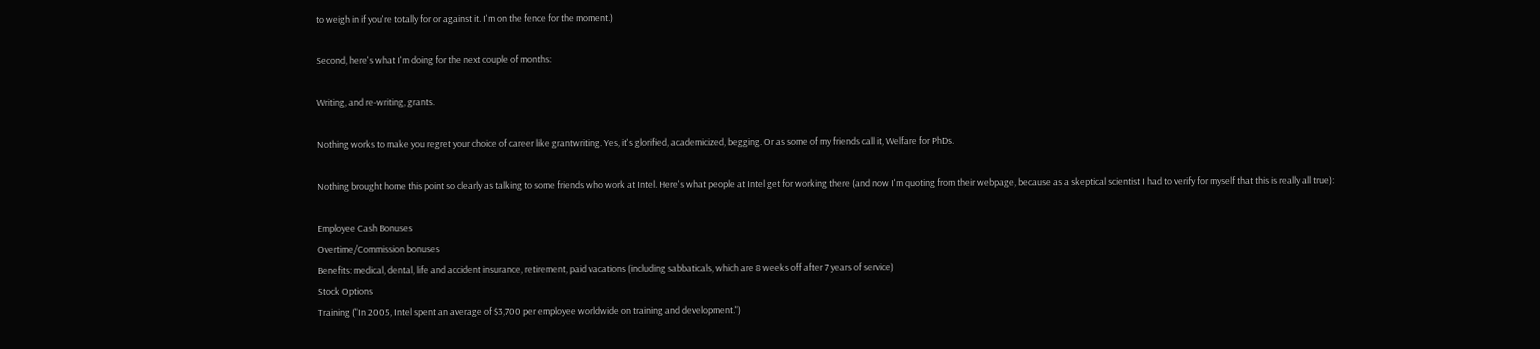to weigh in if you're totally for or against it. I'm on the fence for the moment.)

Second, here's what I'm doing for the next couple of months:

Writing, and re-writing, grants.

Nothing works to make you regret your choice of career like grantwriting. Yes, it's glorified, academicized, begging. Or as some of my friends call it, Welfare for PhDs.

Nothing brought home this point so clearly as talking to some friends who work at Intel. Here's what people at Intel get for working there (and now I'm quoting from their webpage, because as a skeptical scientist I had to verify for myself that this is really all true):

Employee Cash Bonuses
Overtime/Commission bonuses
Benefits: medical, dental, life and accident insurance, retirement, paid vacations (including sabbaticals, which are 8 weeks off after 7 years of service)
Stock Options
Training ("In 2005, Intel spent an average of $3,700 per employee worldwide on training and development.")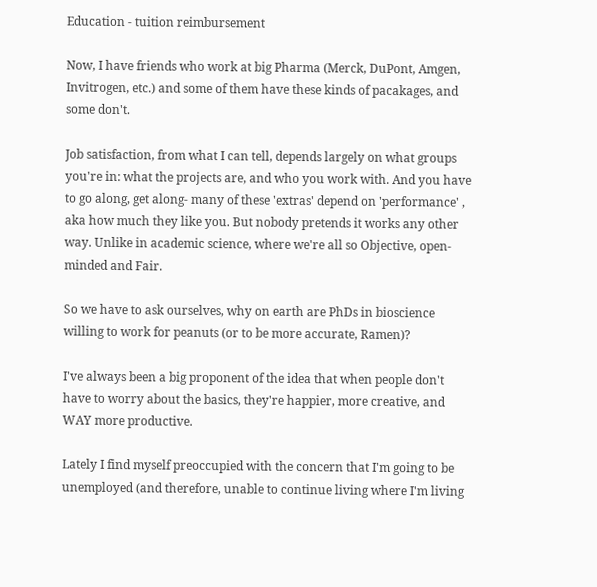Education - tuition reimbursement

Now, I have friends who work at big Pharma (Merck, DuPont, Amgen, Invitrogen, etc.) and some of them have these kinds of pacakages, and some don't.

Job satisfaction, from what I can tell, depends largely on what groups you're in: what the projects are, and who you work with. And you have to go along, get along- many of these 'extras' depend on 'performance' , aka how much they like you. But nobody pretends it works any other way. Unlike in academic science, where we're all so Objective, open-minded and Fair.

So we have to ask ourselves, why on earth are PhDs in bioscience willing to work for peanuts (or to be more accurate, Ramen)?

I've always been a big proponent of the idea that when people don't have to worry about the basics, they're happier, more creative, and WAY more productive.

Lately I find myself preoccupied with the concern that I'm going to be unemployed (and therefore, unable to continue living where I'm living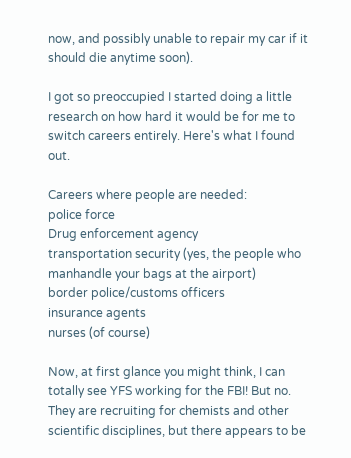now, and possibly unable to repair my car if it should die anytime soon).

I got so preoccupied I started doing a little research on how hard it would be for me to switch careers entirely. Here's what I found out.

Careers where people are needed:
police force
Drug enforcement agency
transportation security (yes, the people who manhandle your bags at the airport)
border police/customs officers
insurance agents
nurses (of course)

Now, at first glance you might think, I can totally see YFS working for the FBI! But no. They are recruiting for chemists and other scientific disciplines, but there appears to be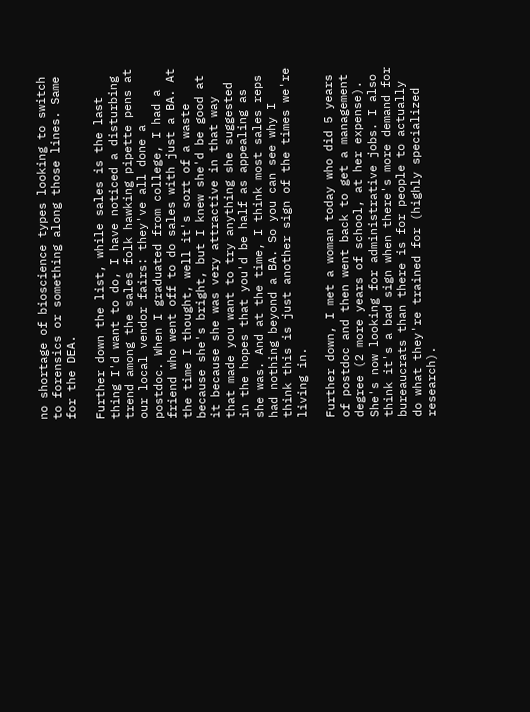no shortage of bioscience types looking to switch to forensics or something along those lines. Same for the DEA.

Further down the list, while sales is the last thing I'd want to do, I have noticed a disturbing trend among the sales folk hawking pipette pens at our local vendor fairs: they've all done a postdoc. When I graduated from college, I had a friend who went off to do sales with just a BA. At the time I thought, well it's sort of a waste because she's bright, but I knew she'd be good at it because she was very attractive in that way that made you want to try anything she suggested in the hopes that you'd be half as appealing as she was. And at the time, I think most sales reps had nothing beyond a BA. So you can see why I think this is just another sign of the times we're living in.

Further down, I met a woman today who did 5 years of postdoc and then went back to get a management degree (2 more years of school, at her expense). She's now looking for administrative jobs. I also think it's a bad sign when there's more demand for bureaucrats than there is for people to actually do what they're trained for (highly specialized research).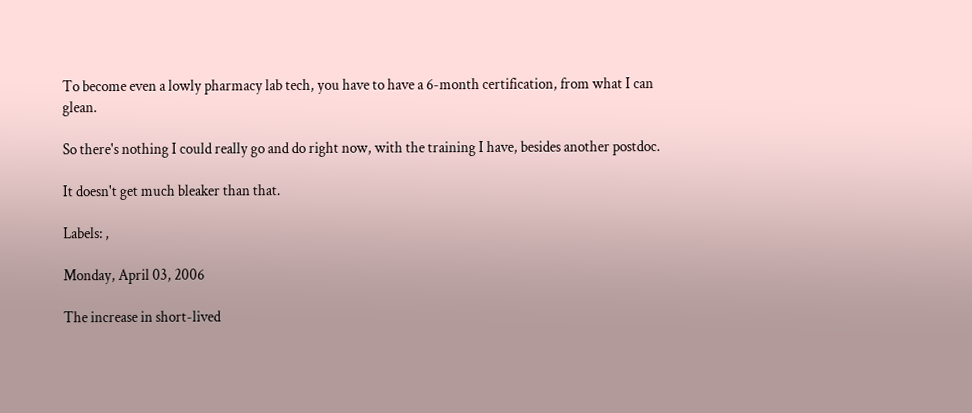To become even a lowly pharmacy lab tech, you have to have a 6-month certification, from what I can glean.

So there's nothing I could really go and do right now, with the training I have, besides another postdoc.

It doesn't get much bleaker than that.

Labels: ,

Monday, April 03, 2006

The increase in short-lived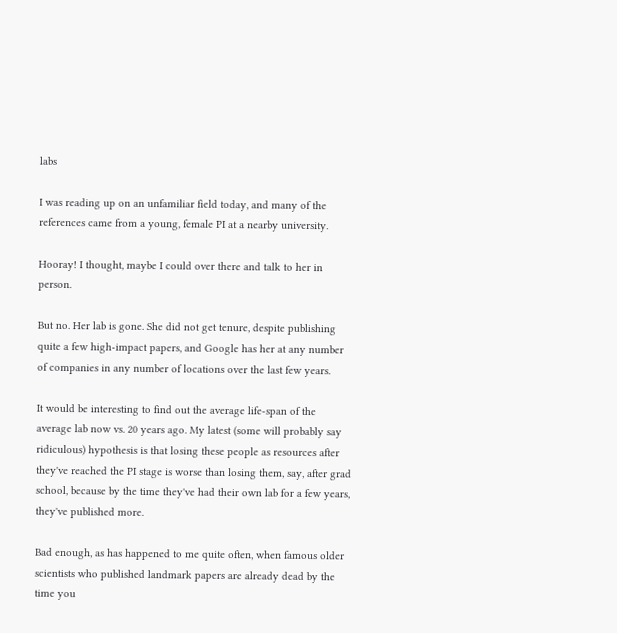labs

I was reading up on an unfamiliar field today, and many of the references came from a young, female PI at a nearby university.

Hooray! I thought, maybe I could over there and talk to her in person.

But no. Her lab is gone. She did not get tenure, despite publishing quite a few high-impact papers, and Google has her at any number of companies in any number of locations over the last few years.

It would be interesting to find out the average life-span of the average lab now vs. 20 years ago. My latest (some will probably say ridiculous) hypothesis is that losing these people as resources after they've reached the PI stage is worse than losing them, say, after grad school, because by the time they've had their own lab for a few years, they've published more.

Bad enough, as has happened to me quite often, when famous older scientists who published landmark papers are already dead by the time you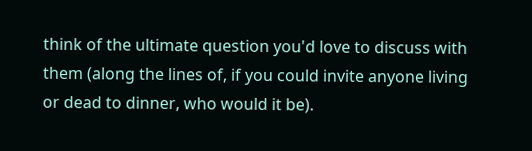think of the ultimate question you'd love to discuss with them (along the lines of, if you could invite anyone living or dead to dinner, who would it be).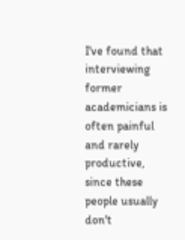I've found that interviewing former academicians is often painful and rarely productive, since these people usually don't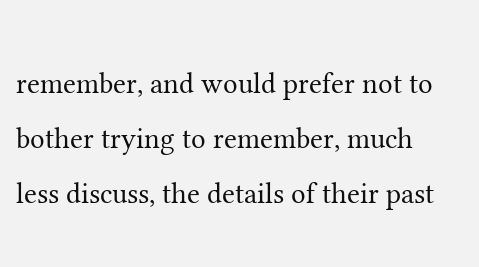remember, and would prefer not to bother trying to remember, much less discuss, the details of their past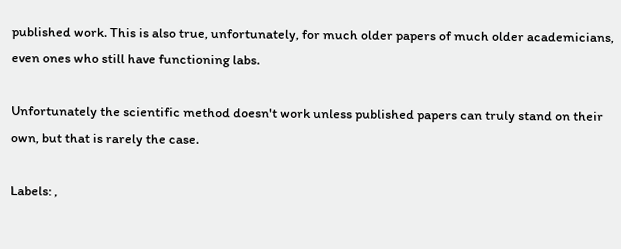published work. This is also true, unfortunately, for much older papers of much older academicians, even ones who still have functioning labs.

Unfortunately the scientific method doesn't work unless published papers can truly stand on their own, but that is rarely the case.

Labels: ,